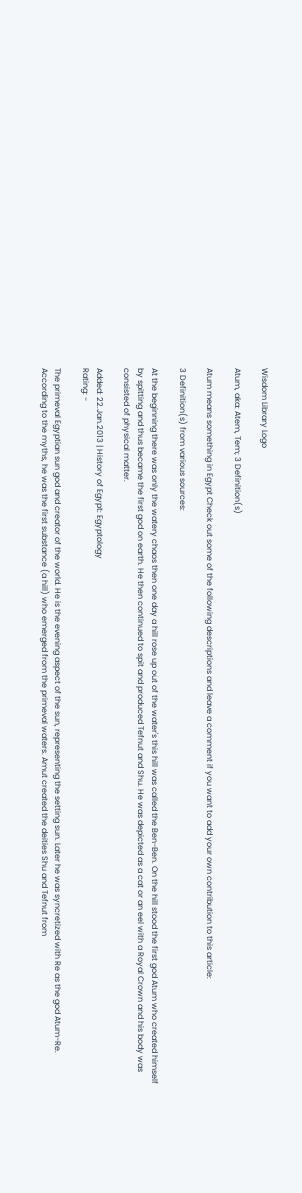Wisdom Library Logo

Atum, aka: Atem, Tem; 3 Definition(s)

Atum means something in Egypt Check out some of the following descriptions and leave a comment if you want to add your own contribution to this article:

3 Definition(s) from various sources:

At the beginning there was only the watery chaos then one day a hill rose up out of the water's this hill was called the Ben-Ben. On the hill stood the first god Atum who created himself by spitting and thus became the first god on earth. He then continued to spit and produced Tefnut and Shu. He was depicted as a cat or an eel with a Royal Crown and his body was consisted of physical matter.

Added: 22.Jan.2013 | History of Egypt: Egyptology
Rating: -

The primeval Egyptian sun god and creator of the world. He is the evening aspect of the sun, representing the setting sun. Later he was syncretized with Re as the god Atum-Re. According to the myths, he was the first substance (a hill) who emerged from the primeval waters. Amut created the deities Shu and Tefnut from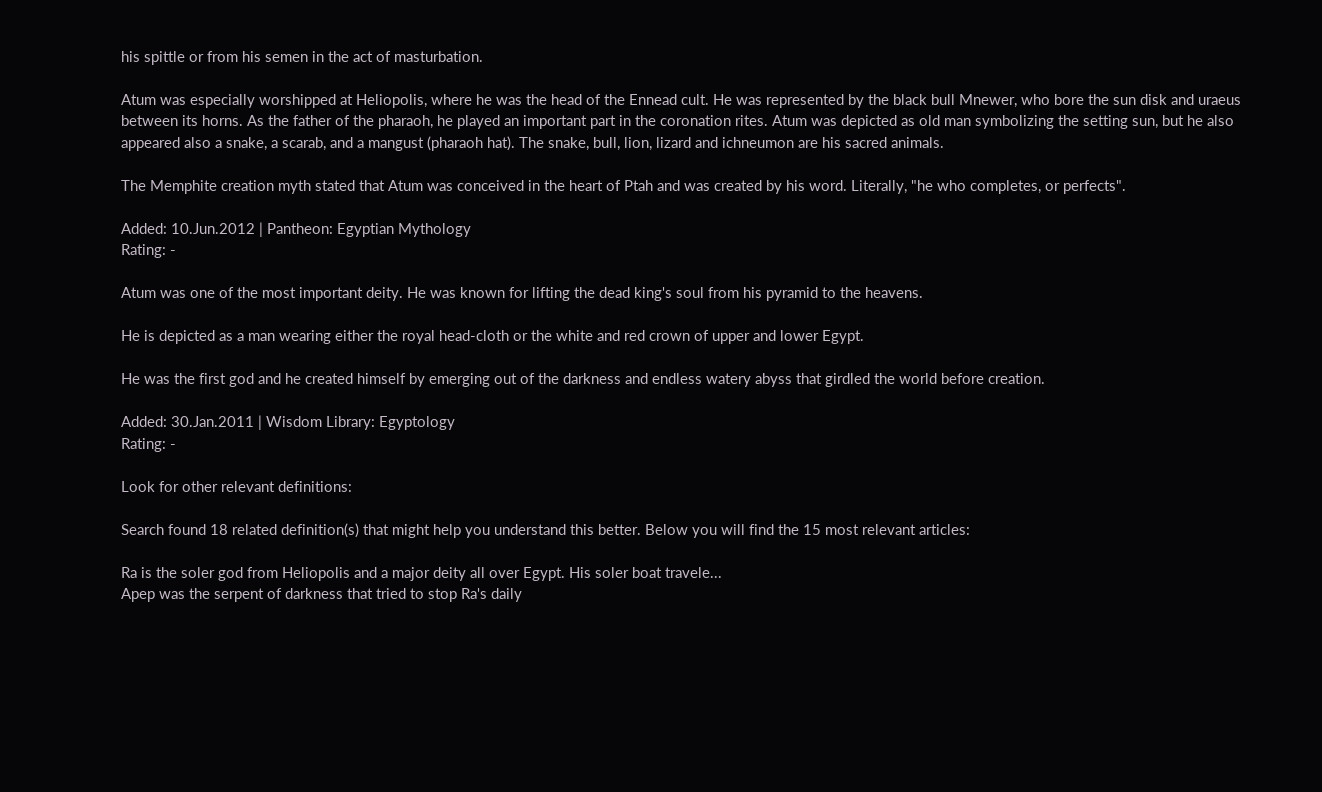his spittle or from his semen in the act of masturbation.

Atum was especially worshipped at Heliopolis, where he was the head of the Ennead cult. He was represented by the black bull Mnewer, who bore the sun disk and uraeus between its horns. As the father of the pharaoh, he played an important part in the coronation rites. Atum was depicted as old man symbolizing the setting sun, but he also appeared also a snake, a scarab, and a mangust (pharaoh hat). The snake, bull, lion, lizard and ichneumon are his sacred animals.

The Memphite creation myth stated that Atum was conceived in the heart of Ptah and was created by his word. Literally, "he who completes, or perfects".

Added: 10.Jun.2012 | Pantheon: Egyptian Mythology
Rating: -

Atum was one of the most important deity. He was known for lifting the dead king's soul from his pyramid to the heavens.

He is depicted as a man wearing either the royal head-cloth or the white and red crown of upper and lower Egypt.

He was the first god and he created himself by emerging out of the darkness and endless watery abyss that girdled the world before creation.

Added: 30.Jan.2011 | Wisdom Library: Egyptology
Rating: -

Look for other relevant definitions:

Search found 18 related definition(s) that might help you understand this better. Below you will find the 15 most relevant articles:

Ra is the soler god from Heliopolis and a major deity all over Egypt. His soler boat travele...
Apep was the serpent of darkness that tried to stop Ra's daily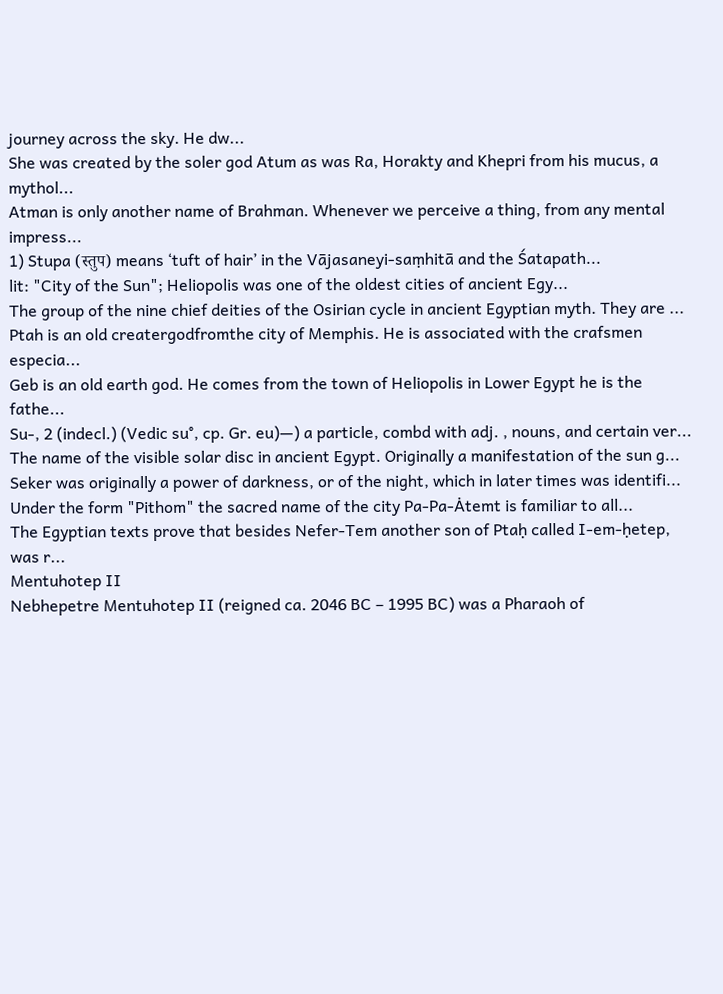journey across the sky. He dw...
She was created by the soler god Atum as was Ra, Horakty and Khepri from his mucus, a mythol...
Atman is only another name of Brahman. Whenever we perceive a thing, from any mental impress...
1) Stupa (स्तुप) means ‘tuft of hair’ in the Vājasaneyi-saṃhitā and the Śatapath...
lit: "City of the Sun"; Heliopolis was one of the oldest cities of ancient Egy...
The group of the nine chief deities of the Osirian cycle in ancient Egyptian myth. They are ...
Ptah is an old creatergodfromthe city of Memphis. He is associated with the crafsmen especia...
Geb is an old earth god. He comes from the town of Heliopolis in Lower Egypt he is the fathe...
Su-, 2 (indecl.) (Vedic su°, cp. Gr. eu)—) a particle, combd with adj. , nouns, and certain ver...
The name of the visible solar disc in ancient Egypt. Originally a manifestation of the sun g...
Seker was originally a power of darkness, or of the night, which in later times was identifi...
Under the form "Pithom" the sacred name of the city Pa-Pa-Ȧtemt is familiar to all...
The Egyptian texts prove that besides Nefer-Tem another son of Ptaḥ called I-em-ḥetep, was r...
Mentuhotep II
Nebhepetre Mentuhotep II (reigned ca. 2046 BC – 1995 BC) was a Pharaoh of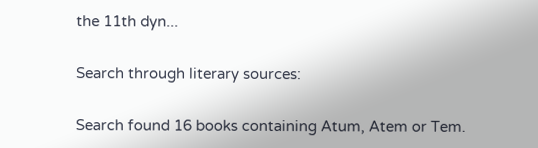the 11th dyn...

Search through literary sources:

Search found 16 books containing Atum, Atem or Tem.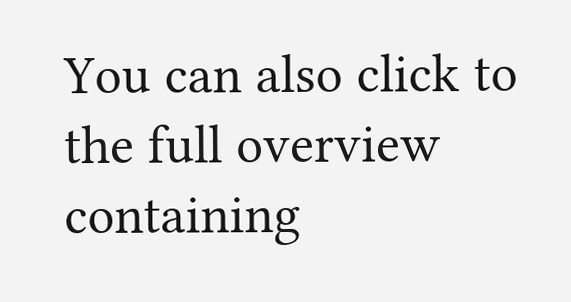You can also click to the full overview containing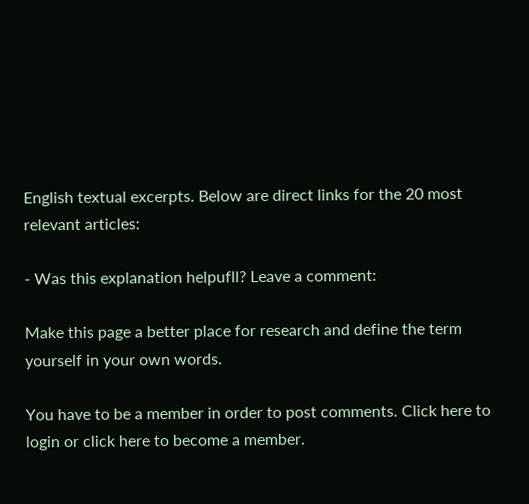English textual excerpts. Below are direct links for the 20 most relevant articles:

- Was this explanation helpufll? Leave a comment:

Make this page a better place for research and define the term yourself in your own words.

You have to be a member in order to post comments. Click here to login or click here to become a member.